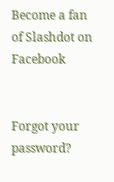Become a fan of Slashdot on Facebook


Forgot your password?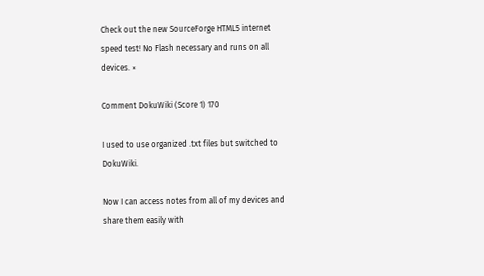Check out the new SourceForge HTML5 internet speed test! No Flash necessary and runs on all devices. ×

Comment DokuWiki (Score 1) 170

I used to use organized .txt files but switched to DokuWiki.

Now I can access notes from all of my devices and share them easily with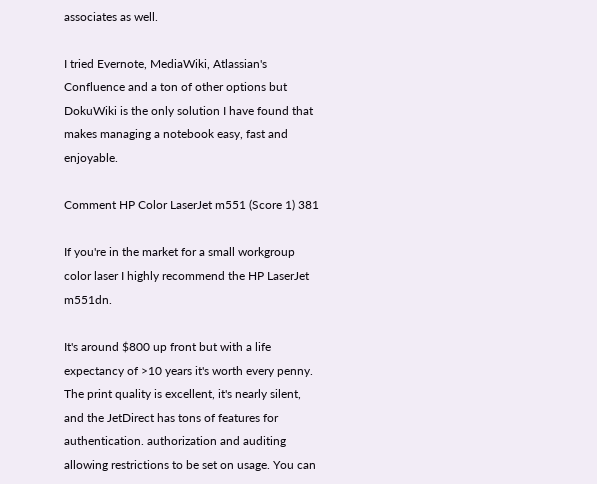associates as well.

I tried Evernote, MediaWiki, Atlassian's Confluence and a ton of other options but DokuWiki is the only solution I have found that makes managing a notebook easy, fast and enjoyable.

Comment HP Color LaserJet m551 (Score 1) 381

If you're in the market for a small workgroup color laser I highly recommend the HP LaserJet m551dn.

It's around $800 up front but with a life expectancy of >10 years it's worth every penny. The print quality is excellent, it's nearly silent, and the JetDirect has tons of features for authentication. authorization and auditing allowing restrictions to be set on usage. You can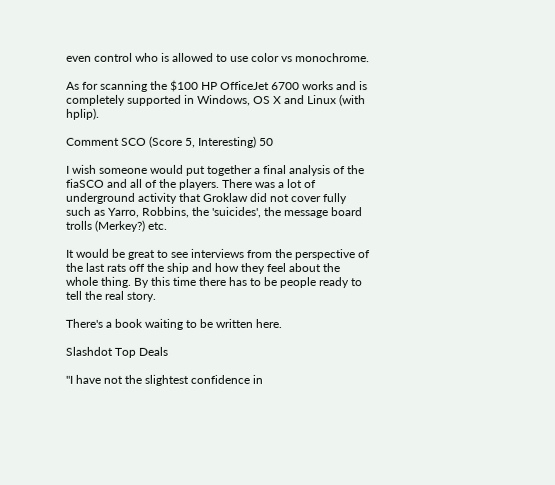even control who is allowed to use color vs monochrome.

As for scanning the $100 HP OfficeJet 6700 works and is completely supported in Windows, OS X and Linux (with hplip).

Comment SCO (Score 5, Interesting) 50

I wish someone would put together a final analysis of the fiaSCO and all of the players. There was a lot of underground activity that Groklaw did not cover fully such as Yarro, Robbins, the 'suicides', the message board trolls (Merkey?) etc.

It would be great to see interviews from the perspective of the last rats off the ship and how they feel about the whole thing. By this time there has to be people ready to tell the real story.

There's a book waiting to be written here.

Slashdot Top Deals

"I have not the slightest confidence in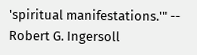'spiritual manifestations.'" -- Robert G. Ingersoll